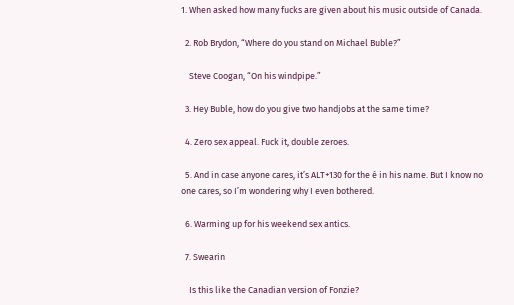1. When asked how many fucks are given about his music outside of Canada.

  2. Rob Brydon, “Where do you stand on Michael Buble?”

    Steve Coogan, “On his windpipe.”

  3. Hey Buble, how do you give two handjobs at the same time?

  4. Zero sex appeal. Fuck it, double zeroes.

  5. And in case anyone cares, it’s ALT+130 for the é in his name. But I know no one cares, so I’m wondering why I even bothered.

  6. Warming up for his weekend sex antics.

  7. Swearin

    Is this like the Canadian version of Fonzie?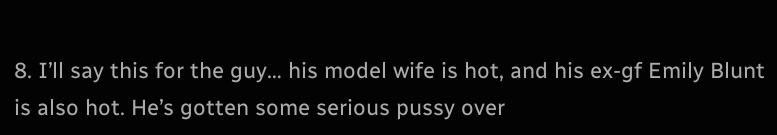8. I’ll say this for the guy… his model wife is hot, and his ex-gf Emily Blunt is also hot. He’s gotten some serious pussy over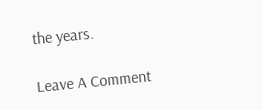the years.

Leave A Comment